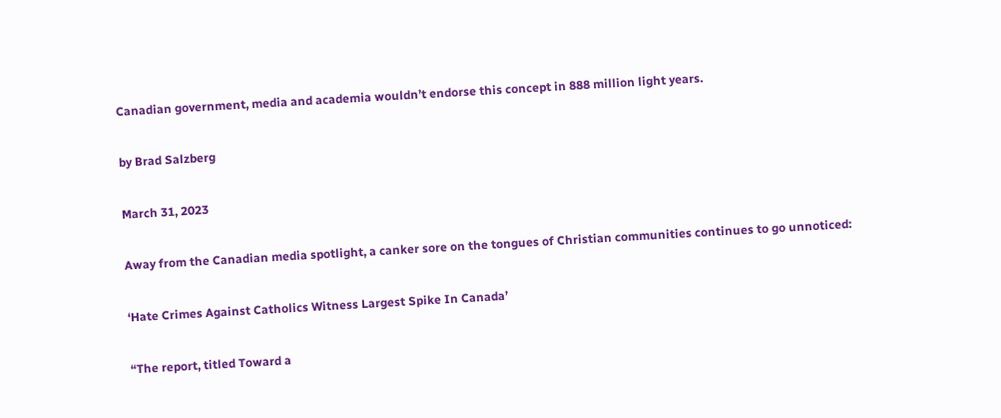Canadian government, media and academia wouldn’t endorse this concept in 888 million light years.

by Brad Salzberg

March 31, 2023

Away from the Canadian media spotlight, a canker sore on the tongues of Christian communities continues to go unnoticed:

‘Hate Crimes Against Catholics Witness Largest Spike In Canada’

“The report, titled Toward a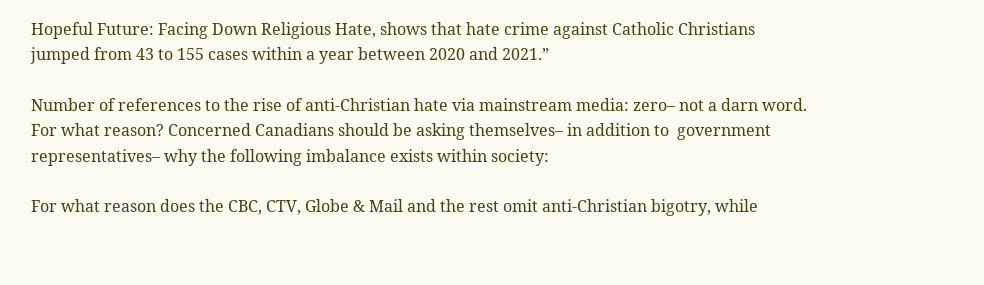Hopeful Future: Facing Down Religious Hate, shows that hate crime against Catholic Christians jumped from 43 to 155 cases within a year between 2020 and 2021.”

Number of references to the rise of anti-Christian hate via mainstream media: zero– not a darn word. For what reason? Concerned Canadians should be asking themselves– in addition to  government representatives– why the following imbalance exists within society:

For what reason does the CBC, CTV, Globe & Mail and the rest omit anti-Christian bigotry, while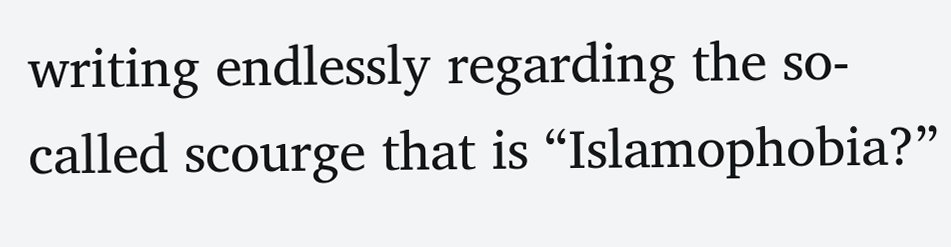writing endlessly regarding the so-called scourge that is “Islamophobia?”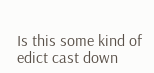Is this some kind of edict cast down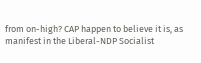from on-high? CAP happen to believe it is, as manifest in the Liberal-NDP Socialist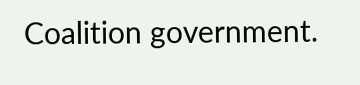Coalition government.